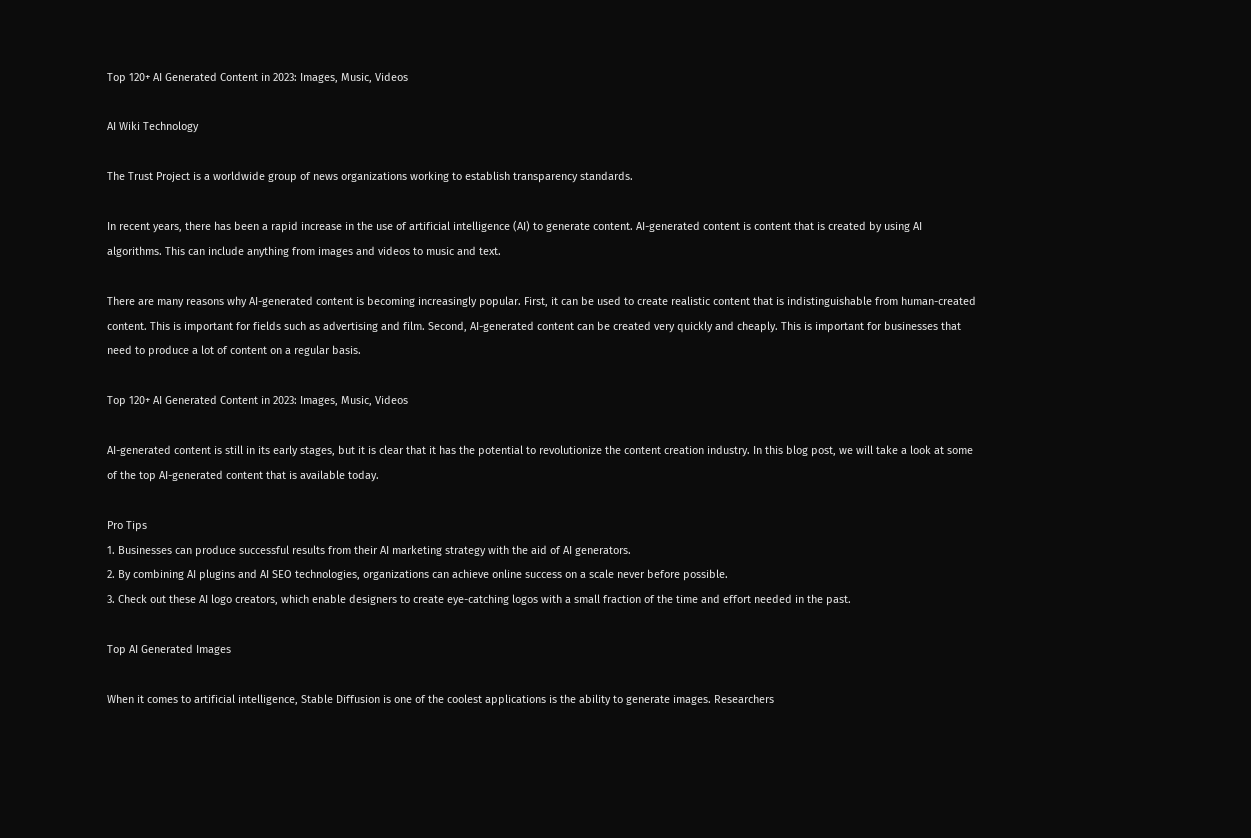Top 120+ AI Generated Content in 2023: Images, Music, Videos

AI Wiki Technology

The Trust Project is a worldwide group of news organizations working to establish transparency standards.

In recent years, there has been a rapid increase in the use of artificial intelligence (AI) to generate content. AI-generated content is content that is created by using AI algorithms. This can include anything from images and videos to music and text.

There are many reasons why AI-generated content is becoming increasingly popular. First, it can be used to create realistic content that is indistinguishable from human-created content. This is important for fields such as advertising and film. Second, AI-generated content can be created very quickly and cheaply. This is important for businesses that need to produce a lot of content on a regular basis.

Top 120+ AI Generated Content in 2023: Images, Music, Videos

AI-generated content is still in its early stages, but it is clear that it has the potential to revolutionize the content creation industry. In this blog post, we will take a look at some of the top AI-generated content that is available today.

Pro Tips
1. Businesses can produce successful results from their AI marketing strategy with the aid of AI generators.
2. By combining AI plugins and AI SEO technologies, organizations can achieve online success on a scale never before possible.
3. Check out these AI logo creators, which enable designers to create eye-catching logos with a small fraction of the time and effort needed in the past.

Top AI Generated Images

When it comes to artificial intelligence, Stable Diffusion is one of the coolest applications is the ability to generate images. Researchers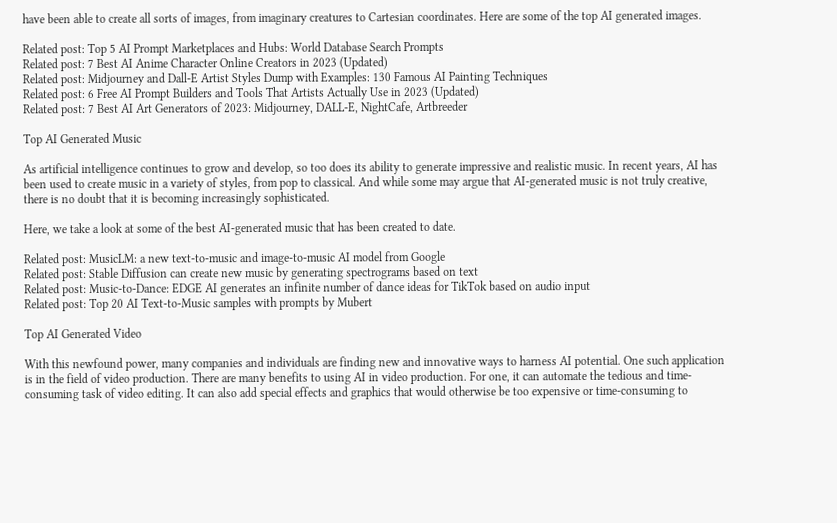have been able to create all sorts of images, from imaginary creatures to Cartesian coordinates. Here are some of the top AI generated images.

Related post: Top 5 AI Prompt Marketplaces and Hubs: World Database Search Prompts
Related post: 7 Best AI Anime Character Online Creators in 2023 (Updated)
Related post: Midjourney and Dall-E Artist Styles Dump with Examples: 130 Famous AI Painting Techniques
Related post: 6 Free AI Prompt Builders and Tools That Artists Actually Use in 2023 (Updated)
Related post: 7 Best AI Art Generators of 2023: Midjourney, DALL-E, NightCafe, Artbreeder

Top AI Generated Music

As artificial intelligence continues to grow and develop, so too does its ability to generate impressive and realistic music. In recent years, AI has been used to create music in a variety of styles, from pop to classical. And while some may argue that AI-generated music is not truly creative, there is no doubt that it is becoming increasingly sophisticated.

Here, we take a look at some of the best AI-generated music that has been created to date.

Related post: MusicLM: a new text-to-music and image-to-music AI model from Google
Related post: Stable Diffusion can create new music by generating spectrograms based on text
Related post: Music-to-Dance: EDGE AI generates an infinite number of dance ideas for TikTok based on audio input
Related post: Top 20 AI Text-to-Music samples with prompts by Mubert

Top AI Generated Video

With this newfound power, many companies and individuals are finding new and innovative ways to harness AI potential. One such application is in the field of video production. There are many benefits to using AI in video production. For one, it can automate the tedious and time-consuming task of video editing. It can also add special effects and graphics that would otherwise be too expensive or time-consuming to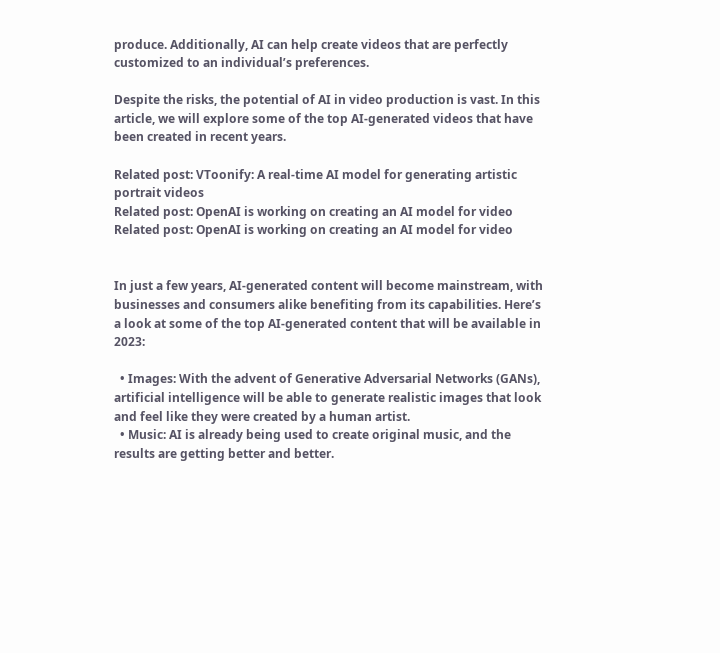produce. Additionally, AI can help create videos that are perfectly customized to an individual’s preferences.

Despite the risks, the potential of AI in video production is vast. In this article, we will explore some of the top AI-generated videos that have been created in recent years.

Related post: VToonify: A real-time AI model for generating artistic portrait videos
Related post: OpenAI is working on creating an AI model for video
Related post: OpenAI is working on creating an AI model for video


In just a few years, AI-generated content will become mainstream, with businesses and consumers alike benefiting from its capabilities. Here’s a look at some of the top AI-generated content that will be available in 2023:

  • Images: With the advent of Generative Adversarial Networks (GANs), artificial intelligence will be able to generate realistic images that look and feel like they were created by a human artist.
  • Music: AI is already being used to create original music, and the results are getting better and better.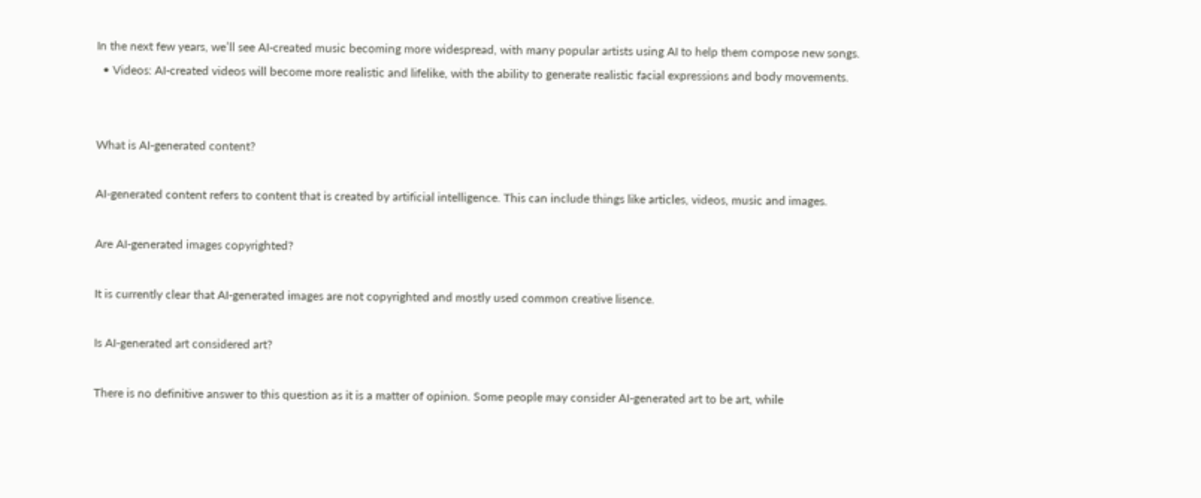In the next few years, we’ll see AI-created music becoming more widespread, with many popular artists using AI to help them compose new songs.
  • Videos: AI-created videos will become more realistic and lifelike, with the ability to generate realistic facial expressions and body movements.


What is AI-generated content?

AI-generated content refers to content that is created by artificial intelligence. This can include things like articles, videos, music and images.

Are AI-generated images copyrighted?

It is currently clear that AI-generated images are not copyrighted and mostly used common creative lisence.

Is AI-generated art considered art?

There is no definitive answer to this question as it is a matter of opinion. Some people may consider AI-generated art to be art, while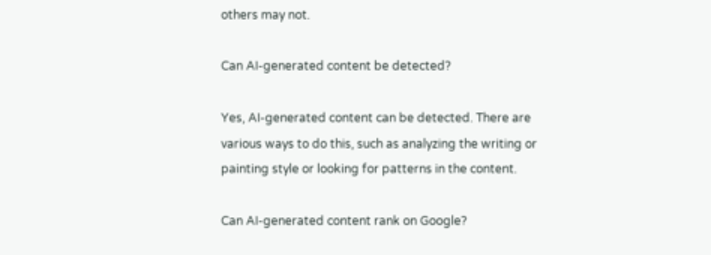others may not.

Can AI-generated content be detected?

Yes, AI-generated content can be detected. There are various ways to do this, such as analyzing the writing or painting style or looking for patterns in the content.

Can AI-generated content rank on Google?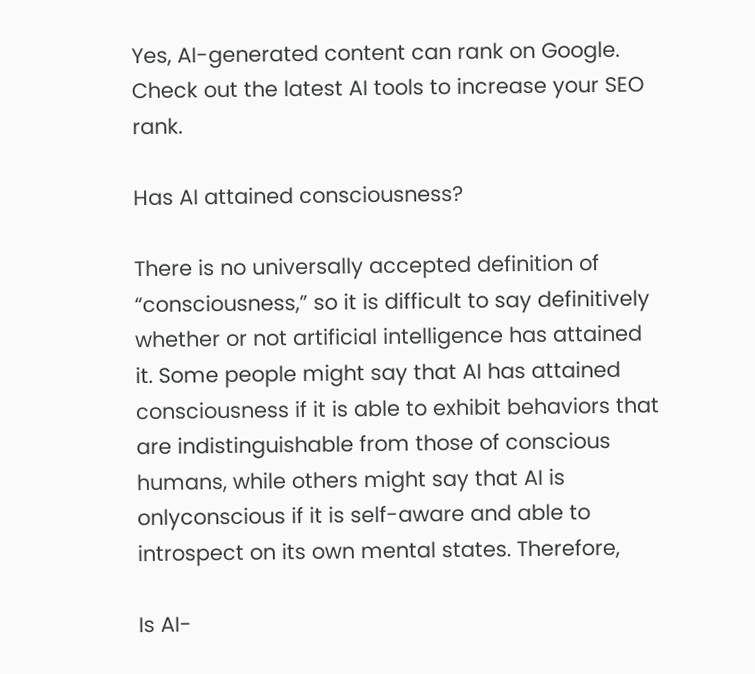Yes, AI-generated content can rank on Google. Check out the latest AI tools to increase your SEO rank.

Has AI attained consciousness?

There is no universally accepted definition of “consciousness,” so it is difficult to say definitively whether or not artificial intelligence has attained it. Some people might say that AI has attained consciousness if it is able to exhibit behaviors that are indistinguishable from those of conscious humans, while others might say that AI is onlyconscious if it is self-aware and able to introspect on its own mental states. Therefore,

Is AI-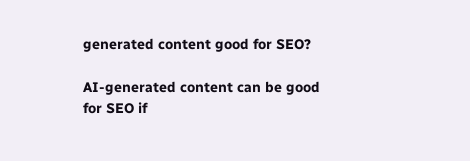generated content good for SEO?

AI-generated content can be good for SEO if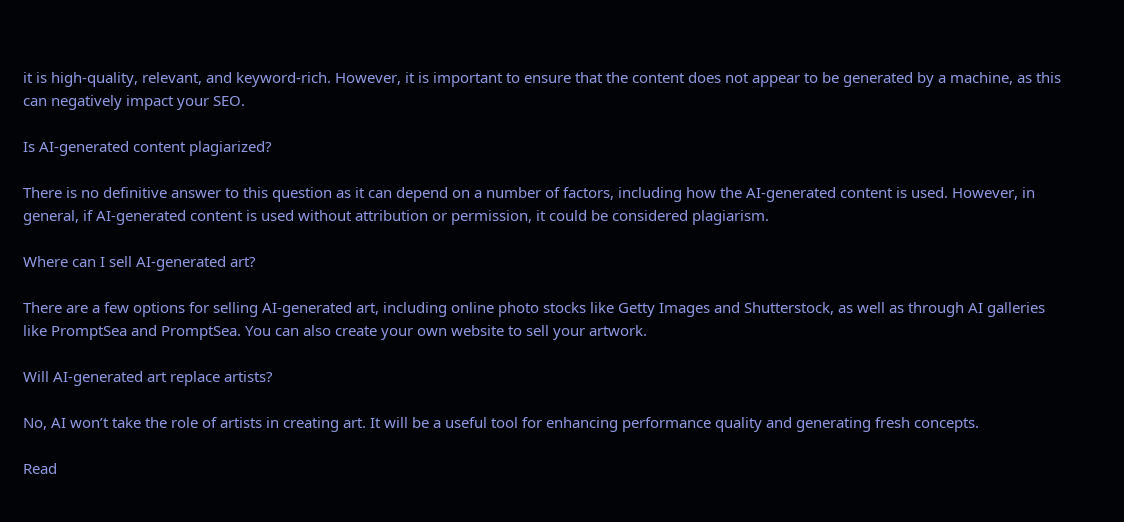it is high-quality, relevant, and keyword-rich. However, it is important to ensure that the content does not appear to be generated by a machine, as this can negatively impact your SEO.

Is AI-generated content plagiarized?

There is no definitive answer to this question as it can depend on a number of factors, including how the AI-generated content is used. However, in general, if AI-generated content is used without attribution or permission, it could be considered plagiarism.

Where can I sell AI-generated art?

There are a few options for selling AI-generated art, including online photo stocks like Getty Images and Shutterstock, as well as through AI galleries like PromptSea and PromptSea. You can also create your own website to sell your artwork.

Will AI-generated art replace artists?

No, AI won’t take the role of artists in creating art. It will be a useful tool for enhancing performance quality and generating fresh concepts.

Read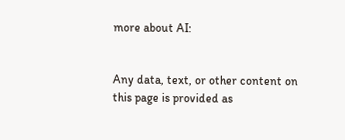more about AI:


Any data, text, or other content on this page is provided as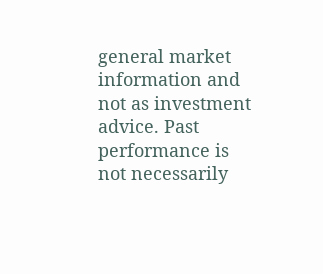general market information and not as investment advice. Past performance is not necessarily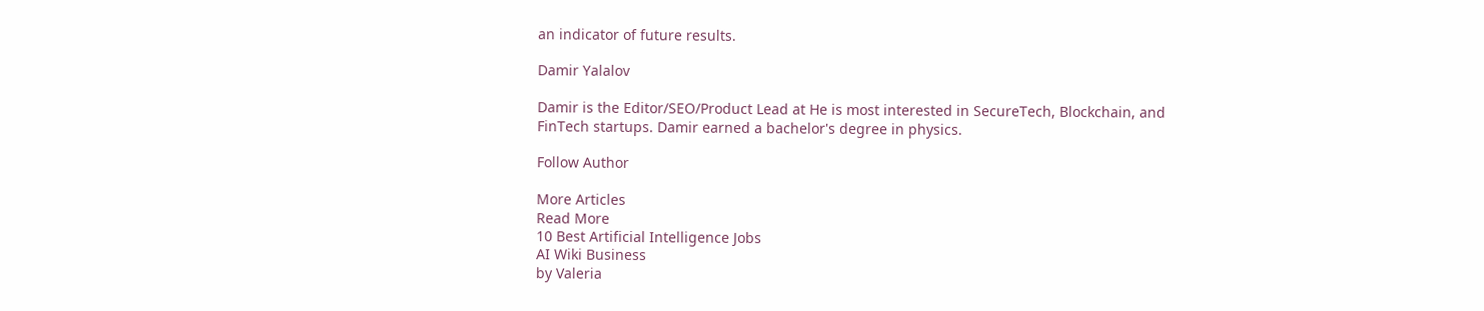an indicator of future results.

Damir Yalalov

Damir is the Editor/SEO/Product Lead at He is most interested in SecureTech, Blockchain, and FinTech startups. Damir earned a bachelor's degree in physics.

Follow Author

More Articles
Read More
10 Best Artificial Intelligence Jobs
AI Wiki Business
by Valeria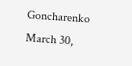Goncharenko March 30,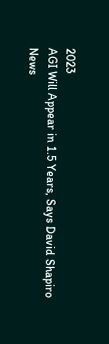2023
AGI Will Appear in 1.5 Years, Says David Shapiro
News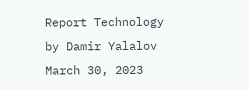Report Technology
by Damir Yalalov March 30, 2023